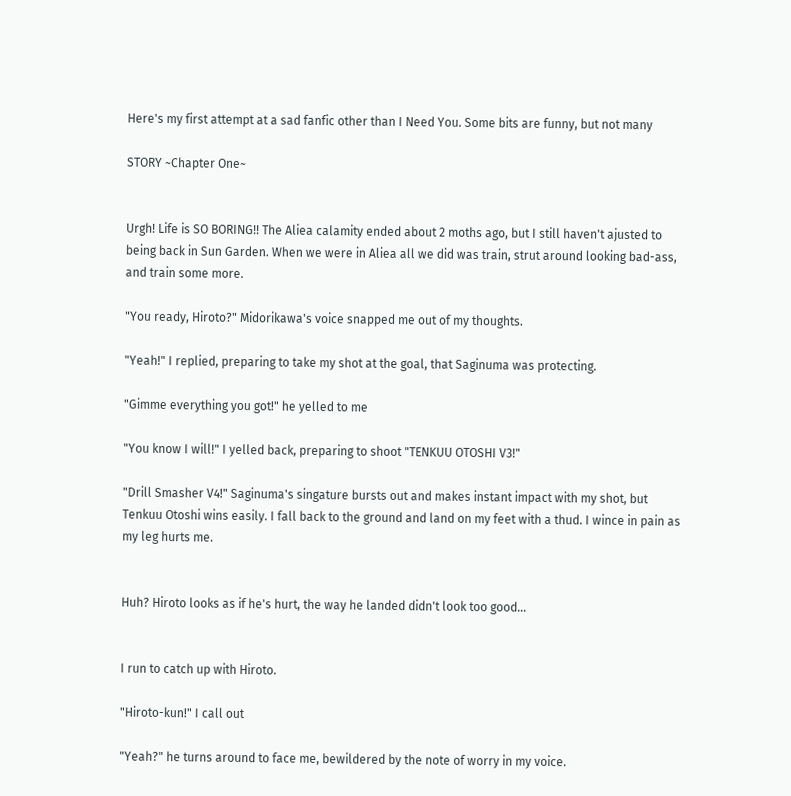Here's my first attempt at a sad fanfic other than I Need You. Some bits are funny, but not many

STORY ~Chapter One~


Urgh! Life is SO BORING!! The Aliea calamity ended about 2 moths ago, but I still haven't ajusted to being back in Sun Garden. When we were in Aliea all we did was train, strut around looking bad-ass, and train some more.

"You ready, Hiroto?" Midorikawa's voice snapped me out of my thoughts.

"Yeah!" I replied, preparing to take my shot at the goal, that Saginuma was protecting.

"Gimme everything you got!" he yelled to me

"You know I will!" I yelled back, preparing to shoot "TENKUU OTOSHI V3!"

"Drill Smasher V4!" Saginuma's singature bursts out and makes instant impact with my shot, but Tenkuu Otoshi wins easily. I fall back to the ground and land on my feet with a thud. I wince in pain as my leg hurts me.


Huh? Hiroto looks as if he's hurt, the way he landed didn't look too good...


I run to catch up with Hiroto.

"Hiroto-kun!" I call out

"Yeah?" he turns around to face me, bewildered by the note of worry in my voice.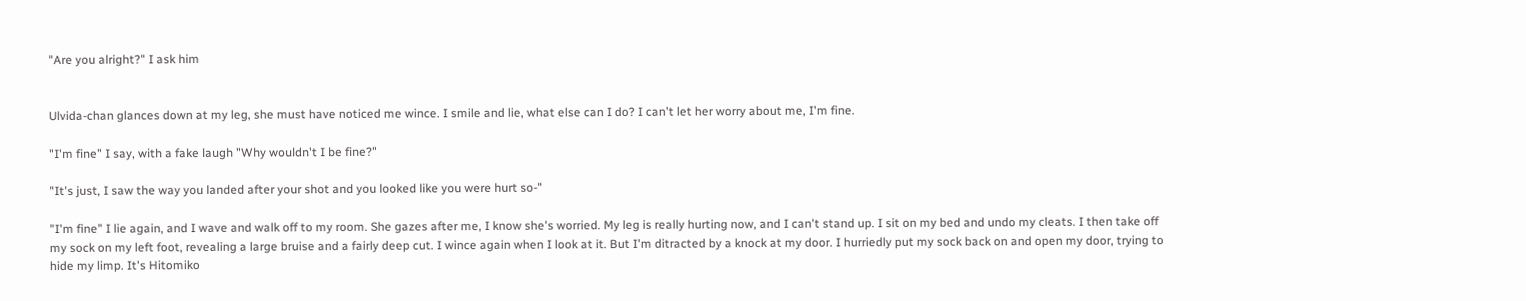"Are you alright?" I ask him


Ulvida-chan glances down at my leg, she must have noticed me wince. I smile and lie, what else can I do? I can't let her worry about me, I'm fine.

"I'm fine" I say, with a fake laugh "Why wouldn't I be fine?"

"It's just, I saw the way you landed after your shot and you looked like you were hurt so-"

"I'm fine" I lie again, and I wave and walk off to my room. She gazes after me, I know she's worried. My leg is really hurting now, and I can't stand up. I sit on my bed and undo my cleats. I then take off my sock on my left foot, revealing a large bruise and a fairly deep cut. I wince again when I look at it. But I'm ditracted by a knock at my door. I hurriedly put my sock back on and open my door, trying to hide my limp. It's Hitomiko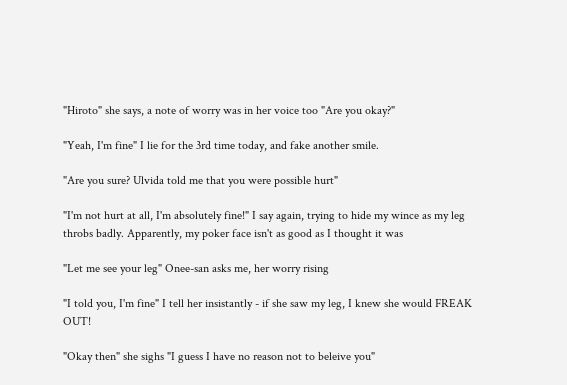"Hiroto" she says, a note of worry was in her voice too "Are you okay?"

"Yeah, I'm fine" I lie for the 3rd time today, and fake another smile.

"Are you sure? Ulvida told me that you were possible hurt"

"I'm not hurt at all, I'm absolutely fine!" I say again, trying to hide my wince as my leg throbs badly. Apparently, my poker face isn't as good as I thought it was

"Let me see your leg" Onee-san asks me, her worry rising

"I told you, I'm fine" I tell her insistantly - if she saw my leg, I knew she would FREAK OUT!

"Okay then" she sighs "I guess I have no reason not to beleive you"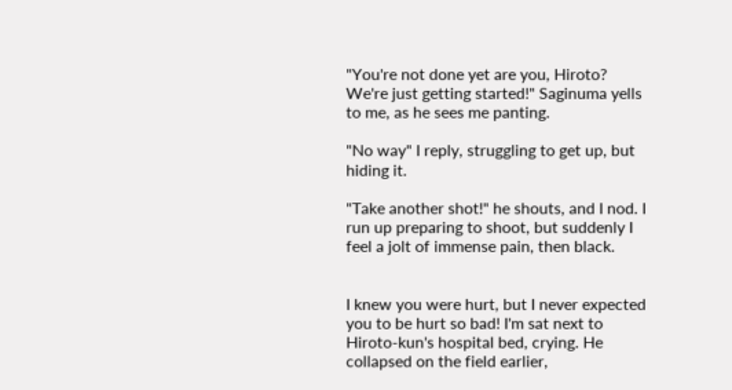"You're not done yet are you, Hiroto? We're just getting started!" Saginuma yells to me, as he sees me panting.

"No way" I reply, struggling to get up, but hiding it.

"Take another shot!" he shouts, and I nod. I run up preparing to shoot, but suddenly I feel a jolt of immense pain, then black.


I knew you were hurt, but I never expected you to be hurt so bad! I'm sat next to Hiroto-kun's hospital bed, crying. He collapsed on the field earlier,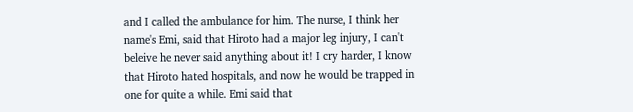and I called the ambulance for him. The nurse, I think her name's Emi, said that Hiroto had a major leg injury, I can't beleive he never said anything about it! I cry harder, I know that Hiroto hated hospitals, and now he would be trapped in one for quite a while. Emi said that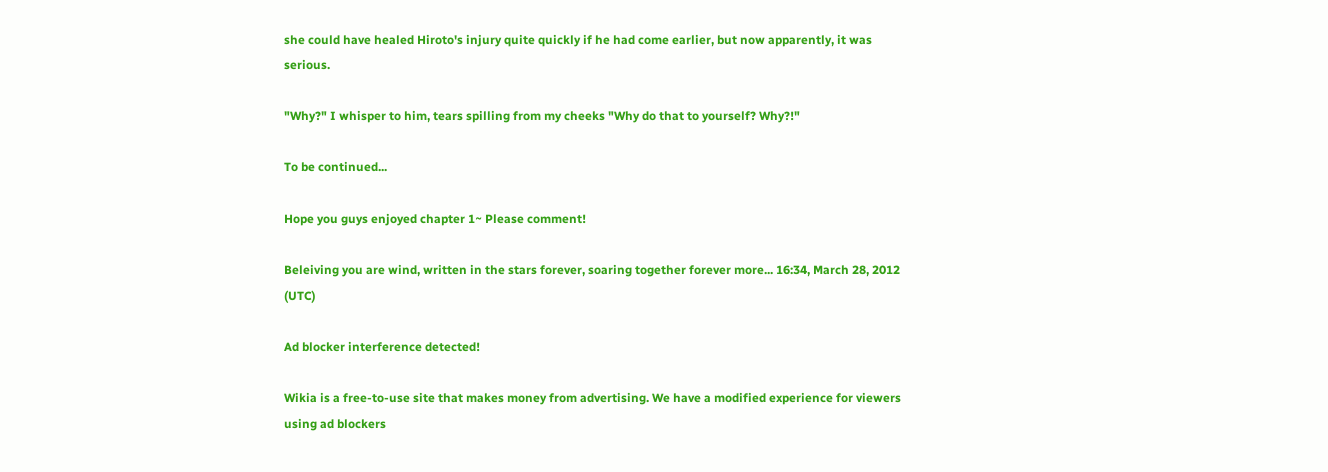she could have healed Hiroto's injury quite quickly if he had come earlier, but now apparently, it was serious.

"Why?" I whisper to him, tears spilling from my cheeks "Why do that to yourself? Why?!"

To be continued...

Hope you guys enjoyed chapter 1~ Please comment!

Beleiving you are wind, written in the stars forever, soaring together forever more... 16:34, March 28, 2012 (UTC)

Ad blocker interference detected!

Wikia is a free-to-use site that makes money from advertising. We have a modified experience for viewers using ad blockers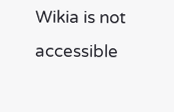Wikia is not accessible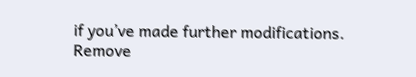if you’ve made further modifications. Remove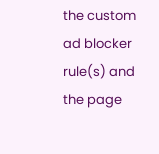the custom ad blocker rule(s) and the page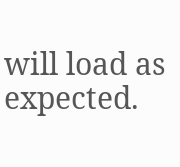will load as expected.